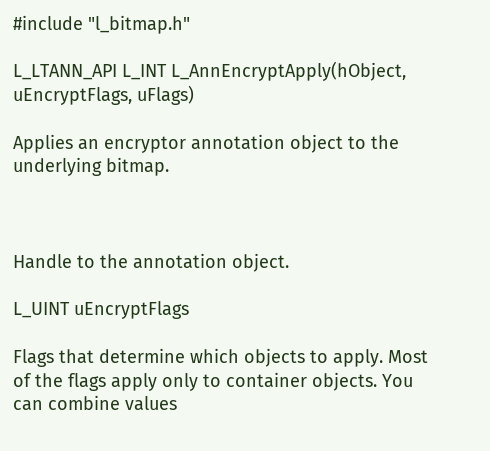#include "l_bitmap.h"

L_LTANN_API L_INT L_AnnEncryptApply(hObject, uEncryptFlags, uFlags)

Applies an encryptor annotation object to the underlying bitmap.



Handle to the annotation object.

L_UINT uEncryptFlags

Flags that determine which objects to apply. Most of the flags apply only to container objects. You can combine values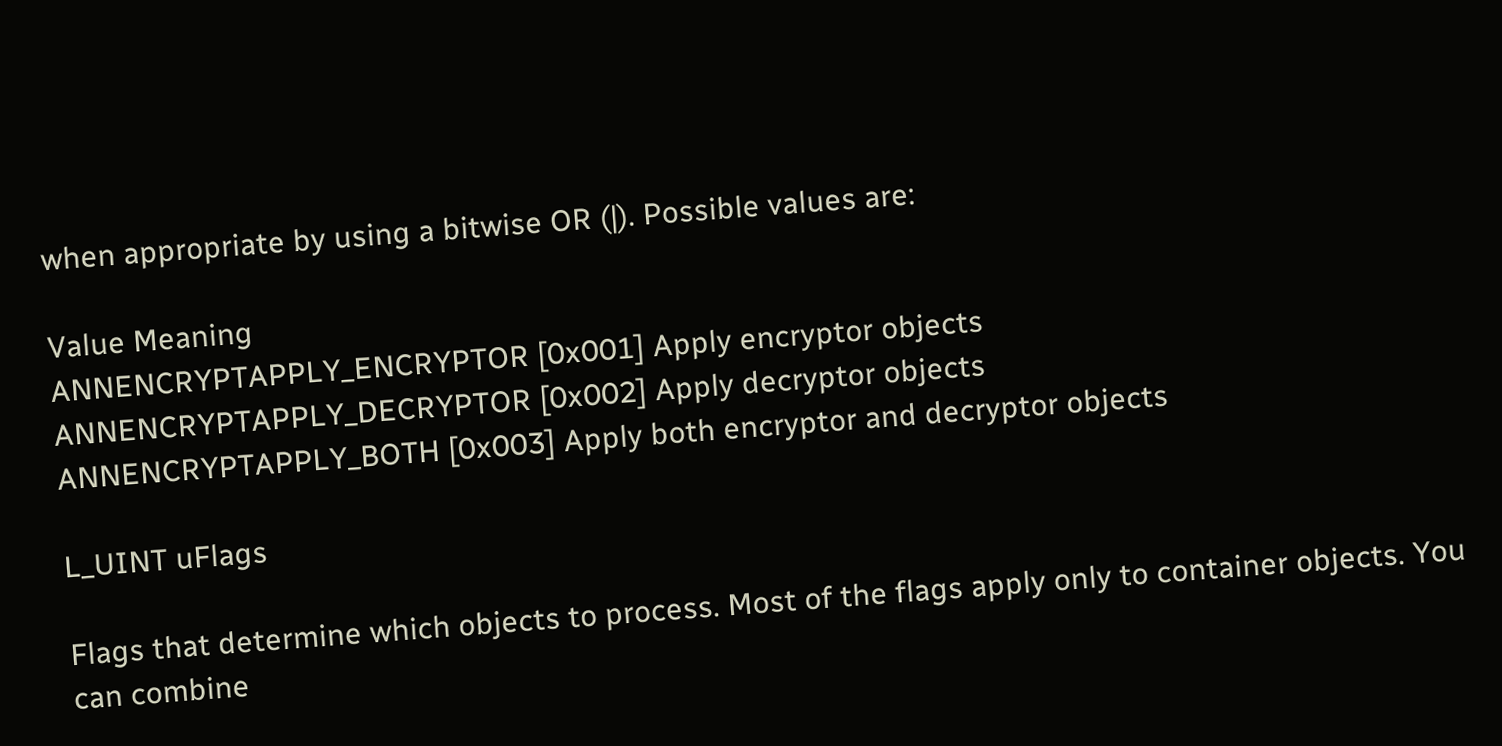when appropriate by using a bitwise OR (|). Possible values are:

Value Meaning
ANNENCRYPTAPPLY_ENCRYPTOR [0x001] Apply encryptor objects
ANNENCRYPTAPPLY_DECRYPTOR [0x002] Apply decryptor objects
ANNENCRYPTAPPLY_BOTH [0x003] Apply both encryptor and decryptor objects

L_UINT uFlags

Flags that determine which objects to process. Most of the flags apply only to container objects. You can combine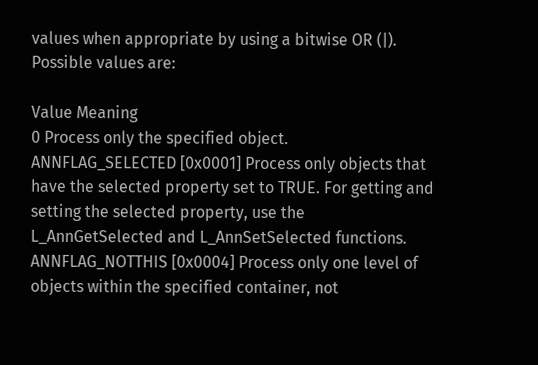values when appropriate by using a bitwise OR (|). Possible values are:

Value Meaning
0 Process only the specified object.
ANNFLAG_SELECTED [0x0001] Process only objects that have the selected property set to TRUE. For getting and setting the selected property, use the L_AnnGetSelected and L_AnnSetSelected functions.
ANNFLAG_NOTTHIS [0x0004] Process only one level of objects within the specified container, not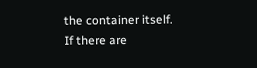the container itself. If there are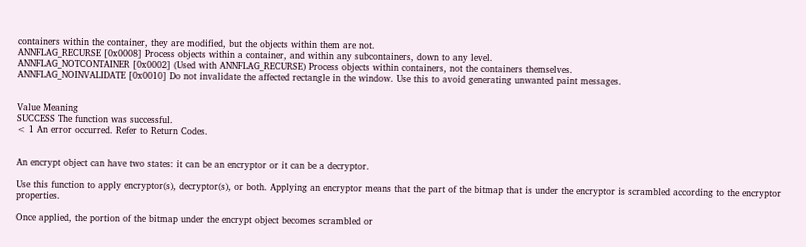containers within the container, they are modified, but the objects within them are not.
ANNFLAG_RECURSE [0x0008] Process objects within a container, and within any subcontainers, down to any level.
ANNFLAG_NOTCONTAINER [0x0002] (Used with ANNFLAG_RECURSE) Process objects within containers, not the containers themselves.
ANNFLAG_NOINVALIDATE [0x0010] Do not invalidate the affected rectangle in the window. Use this to avoid generating unwanted paint messages.


Value Meaning
SUCCESS The function was successful.
< 1 An error occurred. Refer to Return Codes.


An encrypt object can have two states: it can be an encryptor or it can be a decryptor.

Use this function to apply encryptor(s), decryptor(s), or both. Applying an encryptor means that the part of the bitmap that is under the encryptor is scrambled according to the encryptor properties.

Once applied, the portion of the bitmap under the encrypt object becomes scrambled or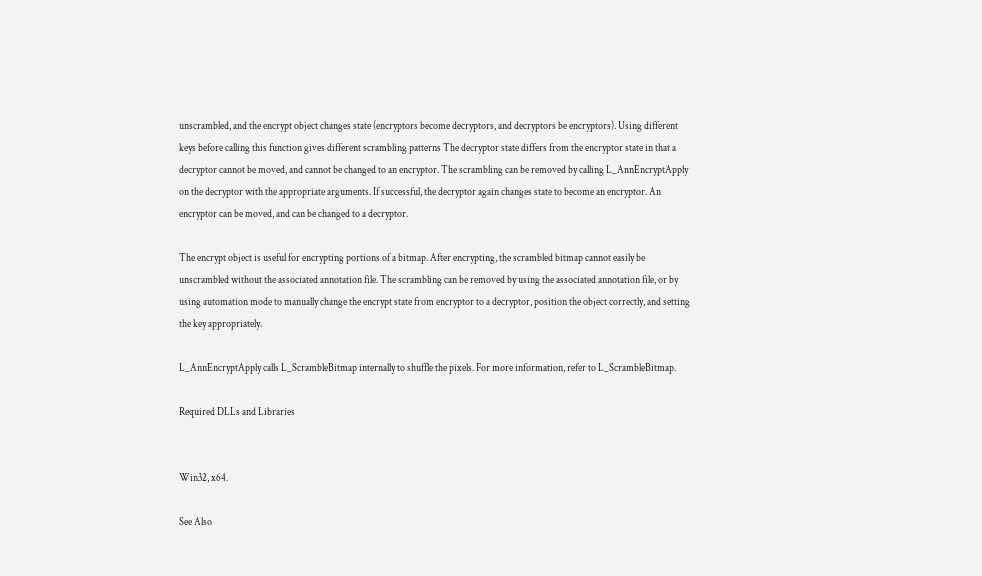unscrambled, and the encrypt object changes state (encryptors become decryptors, and decryptors be encryptors). Using different keys before calling this function gives different scrambling patterns The decryptor state differs from the encryptor state in that a decryptor cannot be moved, and cannot be changed to an encryptor. The scrambling can be removed by calling L_AnnEncryptApply on the decryptor with the appropriate arguments. If successful, the decryptor again changes state to become an encryptor. An encryptor can be moved, and can be changed to a decryptor.

The encrypt object is useful for encrypting portions of a bitmap. After encrypting, the scrambled bitmap cannot easily be unscrambled without the associated annotation file. The scrambling can be removed by using the associated annotation file, or by using automation mode to manually change the encrypt state from encryptor to a decryptor, position the object correctly, and setting the key appropriately.

L_AnnEncryptApply calls L_ScrambleBitmap internally to shuffle the pixels. For more information, refer to L_ScrambleBitmap.

Required DLLs and Libraries


Win32, x64.

See Also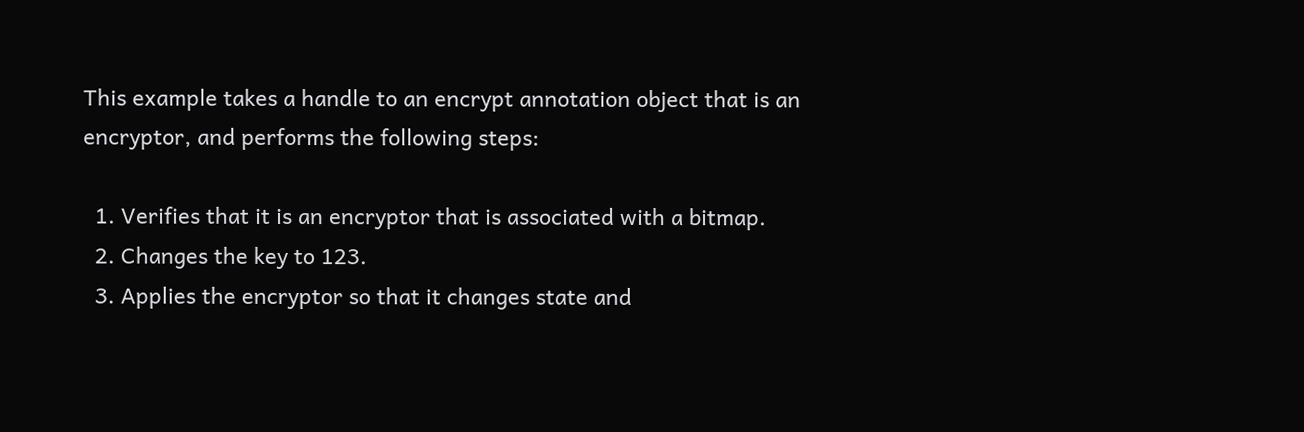This example takes a handle to an encrypt annotation object that is an encryptor, and performs the following steps:

  1. Verifies that it is an encryptor that is associated with a bitmap.
  2. Changes the key to 123.
  3. Applies the encryptor so that it changes state and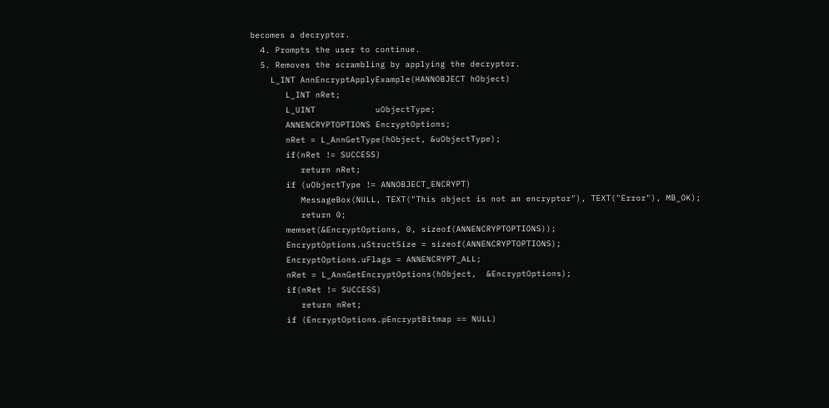becomes a decryptor.
  4. Prompts the user to continue.
  5. Removes the scrambling by applying the decryptor.
    L_INT AnnEncryptApplyExample(HANNOBJECT hObject)
       L_INT nRet;
       L_UINT            uObjectType;
       ANNENCRYPTOPTIONS EncryptOptions;
       nRet = L_AnnGetType(hObject, &uObjectType);
       if(nRet != SUCCESS)
          return nRet;
       if (uObjectType != ANNOBJECT_ENCRYPT)
          MessageBox(NULL, TEXT("This object is not an encryptor"), TEXT("Error"), MB_OK);
          return 0;
       memset(&EncryptOptions, 0, sizeof(ANNENCRYPTOPTIONS));
       EncryptOptions.uStructSize = sizeof(ANNENCRYPTOPTIONS);
       EncryptOptions.uFlags = ANNENCRYPT_ALL;
       nRet = L_AnnGetEncryptOptions(hObject,  &EncryptOptions);
       if(nRet != SUCCESS)
          return nRet;
       if (EncryptOptions.pEncryptBitmap == NULL)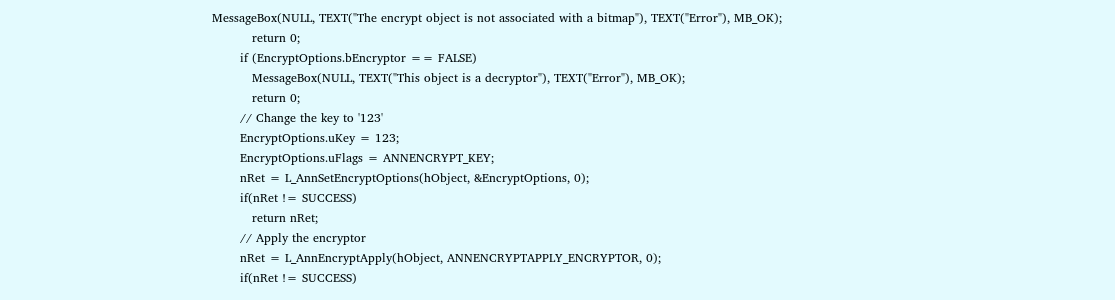MessageBox(NULL, TEXT("The encrypt object is not associated with a bitmap"), TEXT("Error"), MB_OK);
          return 0;
       if (EncryptOptions.bEncryptor == FALSE)
          MessageBox(NULL, TEXT("This object is a decryptor"), TEXT("Error"), MB_OK);
          return 0;
       // Change the key to '123'
       EncryptOptions.uKey = 123;
       EncryptOptions.uFlags = ANNENCRYPT_KEY;
       nRet = L_AnnSetEncryptOptions(hObject, &EncryptOptions, 0);
       if(nRet != SUCCESS)
          return nRet;
       // Apply the encryptor
       nRet = L_AnnEncryptApply(hObject, ANNENCRYPTAPPLY_ENCRYPTOR, 0);
       if(nRet != SUCCESS)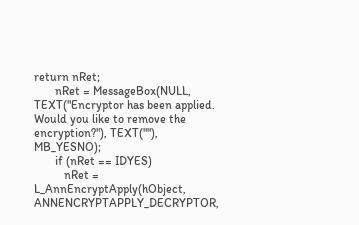return nRet;
       nRet = MessageBox(NULL, TEXT("Encryptor has been applied.  Would you like to remove the encryption?"), TEXT(""), MB_YESNO);
       if (nRet == IDYES)
          nRet = L_AnnEncryptApply(hObject, ANNENCRYPTAPPLY_DECRYPTOR,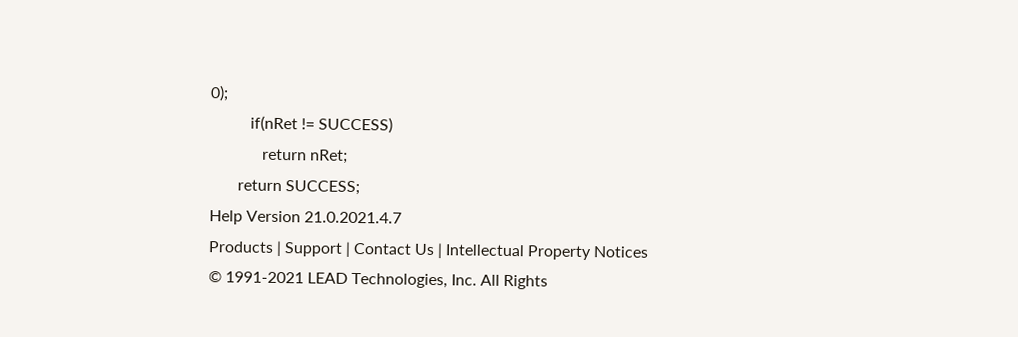0);
          if(nRet != SUCCESS)
             return nRet;
       return SUCCESS;
Help Version 21.0.2021.4.7
Products | Support | Contact Us | Intellectual Property Notices
© 1991-2021 LEAD Technologies, Inc. All Rights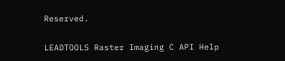Reserved.

LEADTOOLS Raster Imaging C API Help